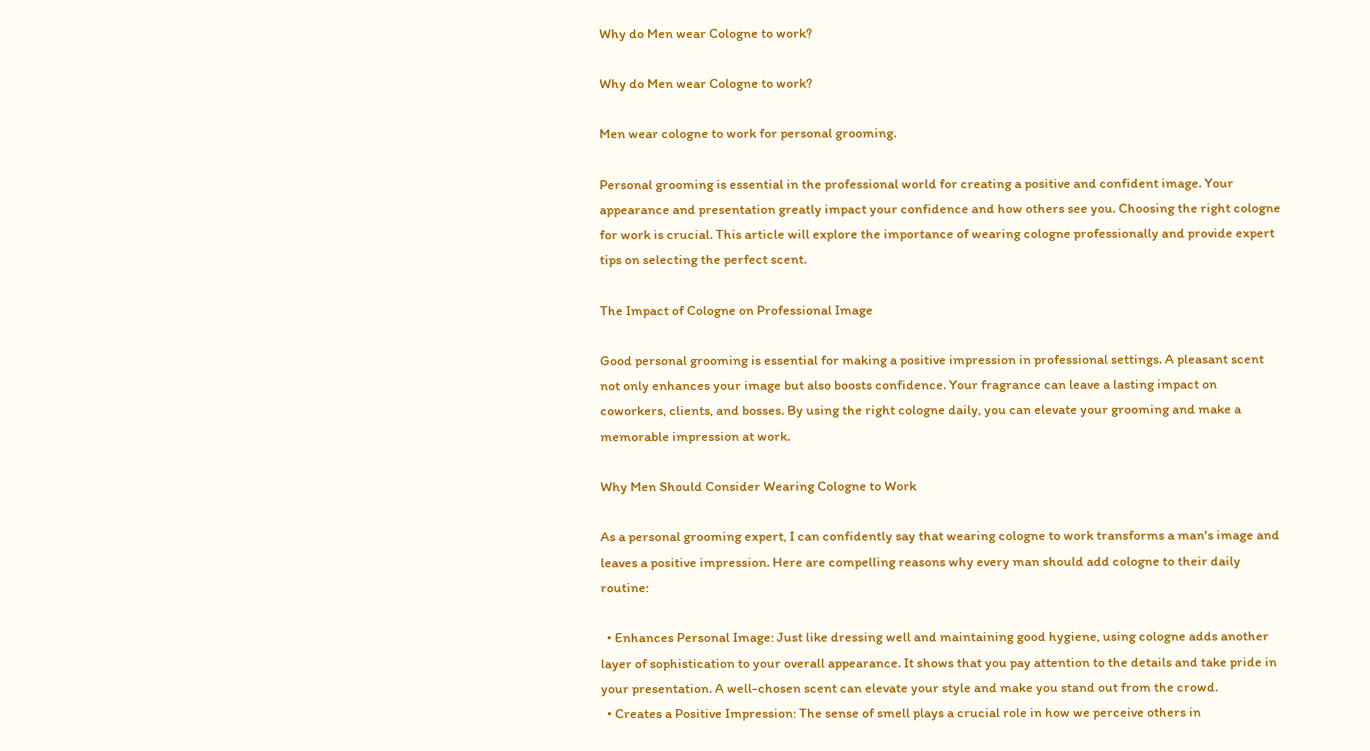Why do Men wear Cologne to work?

Why do Men wear Cologne to work?

Men wear cologne to work for personal grooming.

Personal grooming is essential in the professional world for creating a positive and confident image. Your appearance and presentation greatly impact your confidence and how others see you. Choosing the right cologne for work is crucial. This article will explore the importance of wearing cologne professionally and provide expert tips on selecting the perfect scent.

The Impact of Cologne on Professional Image

Good personal grooming is essential for making a positive impression in professional settings. A pleasant scent not only enhances your image but also boosts confidence. Your fragrance can leave a lasting impact on coworkers, clients, and bosses. By using the right cologne daily, you can elevate your grooming and make a memorable impression at work.

Why Men Should Consider Wearing Cologne to Work

As a personal grooming expert, I can confidently say that wearing cologne to work transforms a man's image and leaves a positive impression. Here are compelling reasons why every man should add cologne to their daily routine:

  • Enhances Personal Image: Just like dressing well and maintaining good hygiene, using cologne adds another layer of sophistication to your overall appearance. It shows that you pay attention to the details and take pride in your presentation. A well-chosen scent can elevate your style and make you stand out from the crowd.
  • Creates a Positive Impression: The sense of smell plays a crucial role in how we perceive others in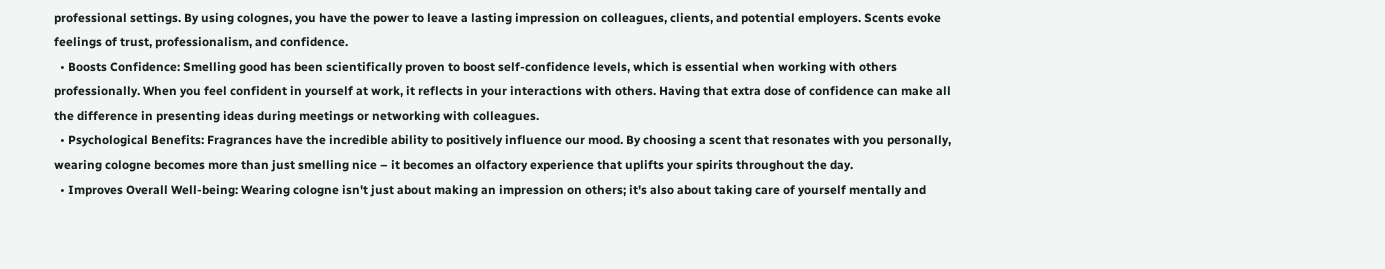professional settings. By using colognes, you have the power to leave a lasting impression on colleagues, clients, and potential employers. Scents evoke feelings of trust, professionalism, and confidence.
  • Boosts Confidence: Smelling good has been scientifically proven to boost self-confidence levels, which is essential when working with others professionally. When you feel confident in yourself at work, it reflects in your interactions with others. Having that extra dose of confidence can make all the difference in presenting ideas during meetings or networking with colleagues.
  • Psychological Benefits: Fragrances have the incredible ability to positively influence our mood. By choosing a scent that resonates with you personally, wearing cologne becomes more than just smelling nice – it becomes an olfactory experience that uplifts your spirits throughout the day.
  • Improves Overall Well-being: Wearing cologne isn't just about making an impression on others; it's also about taking care of yourself mentally and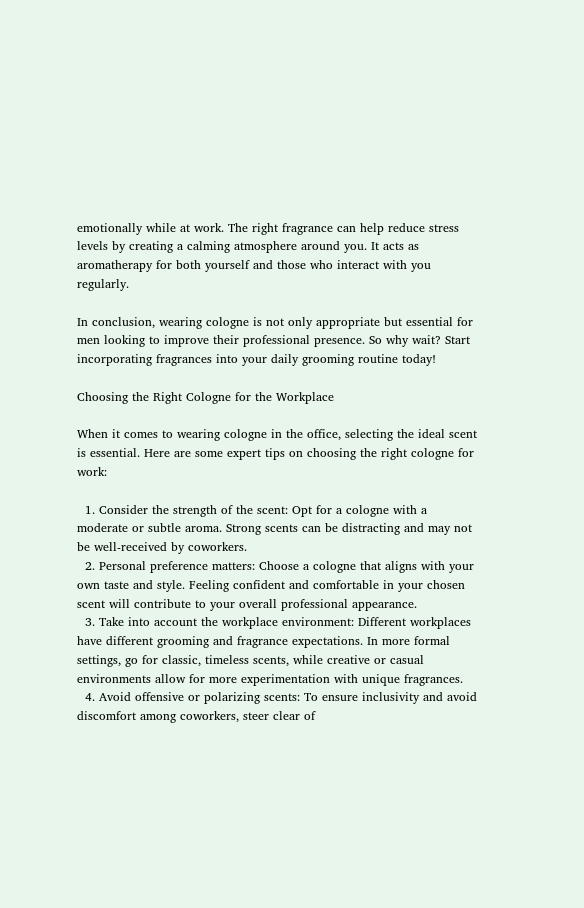emotionally while at work. The right fragrance can help reduce stress levels by creating a calming atmosphere around you. It acts as aromatherapy for both yourself and those who interact with you regularly.

In conclusion, wearing cologne is not only appropriate but essential for men looking to improve their professional presence. So why wait? Start incorporating fragrances into your daily grooming routine today!

Choosing the Right Cologne for the Workplace

When it comes to wearing cologne in the office, selecting the ideal scent is essential. Here are some expert tips on choosing the right cologne for work:

  1. Consider the strength of the scent: Opt for a cologne with a moderate or subtle aroma. Strong scents can be distracting and may not be well-received by coworkers.
  2. Personal preference matters: Choose a cologne that aligns with your own taste and style. Feeling confident and comfortable in your chosen scent will contribute to your overall professional appearance.
  3. Take into account the workplace environment: Different workplaces have different grooming and fragrance expectations. In more formal settings, go for classic, timeless scents, while creative or casual environments allow for more experimentation with unique fragrances.
  4. Avoid offensive or polarizing scents: To ensure inclusivity and avoid discomfort among coworkers, steer clear of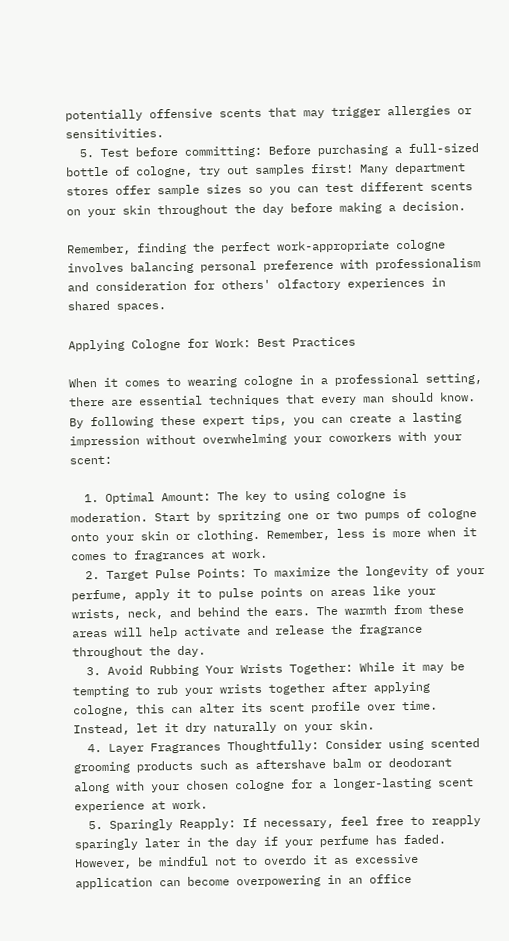potentially offensive scents that may trigger allergies or sensitivities.
  5. Test before committing: Before purchasing a full-sized bottle of cologne, try out samples first! Many department stores offer sample sizes so you can test different scents on your skin throughout the day before making a decision.

Remember, finding the perfect work-appropriate cologne involves balancing personal preference with professionalism and consideration for others' olfactory experiences in shared spaces.

Applying Cologne for Work: Best Practices

When it comes to wearing cologne in a professional setting, there are essential techniques that every man should know. By following these expert tips, you can create a lasting impression without overwhelming your coworkers with your scent:

  1. Optimal Amount: The key to using cologne is moderation. Start by spritzing one or two pumps of cologne onto your skin or clothing. Remember, less is more when it comes to fragrances at work.
  2. Target Pulse Points: To maximize the longevity of your perfume, apply it to pulse points on areas like your wrists, neck, and behind the ears. The warmth from these areas will help activate and release the fragrance throughout the day.
  3. Avoid Rubbing Your Wrists Together: While it may be tempting to rub your wrists together after applying cologne, this can alter its scent profile over time. Instead, let it dry naturally on your skin.
  4. Layer Fragrances Thoughtfully: Consider using scented grooming products such as aftershave balm or deodorant along with your chosen cologne for a longer-lasting scent experience at work.
  5. Sparingly Reapply: If necessary, feel free to reapply sparingly later in the day if your perfume has faded. However, be mindful not to overdo it as excessive application can become overpowering in an office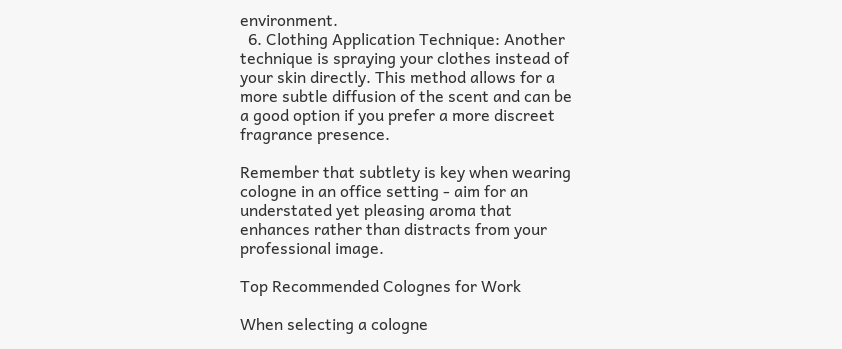environment.
  6. Clothing Application Technique: Another technique is spraying your clothes instead of your skin directly. This method allows for a more subtle diffusion of the scent and can be a good option if you prefer a more discreet fragrance presence.

Remember that subtlety is key when wearing cologne in an office setting - aim for an understated yet pleasing aroma that enhances rather than distracts from your professional image.

Top Recommended Colognes for Work

When selecting a cologne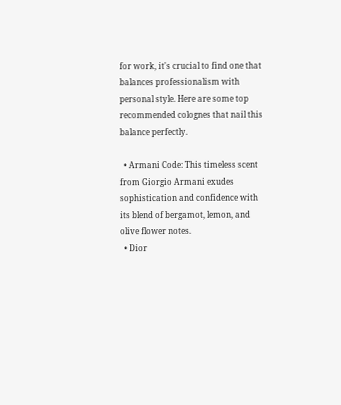for work, it's crucial to find one that balances professionalism with personal style. Here are some top recommended colognes that nail this balance perfectly.

  • Armani Code: This timeless scent from Giorgio Armani exudes sophistication and confidence with its blend of bergamot, lemon, and olive flower notes.
  • Dior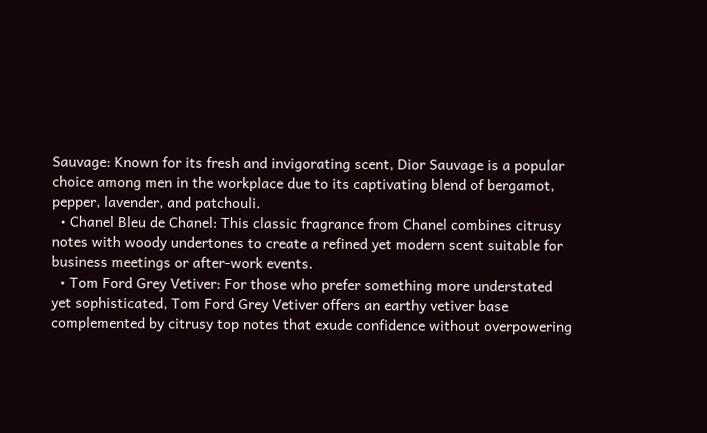Sauvage: Known for its fresh and invigorating scent, Dior Sauvage is a popular choice among men in the workplace due to its captivating blend of bergamot, pepper, lavender, and patchouli.
  • Chanel Bleu de Chanel: This classic fragrance from Chanel combines citrusy notes with woody undertones to create a refined yet modern scent suitable for business meetings or after-work events.
  • Tom Ford Grey Vetiver: For those who prefer something more understated yet sophisticated, Tom Ford Grey Vetiver offers an earthy vetiver base complemented by citrusy top notes that exude confidence without overpowering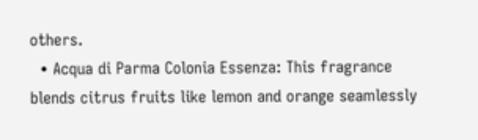others.
  • Acqua di Parma Colonia Essenza: This fragrance blends citrus fruits like lemon and orange seamlessly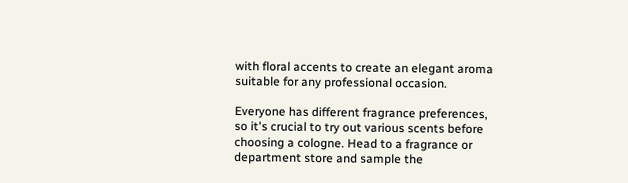with floral accents to create an elegant aroma suitable for any professional occasion.

Everyone has different fragrance preferences, so it's crucial to try out various scents before choosing a cologne. Head to a fragrance or department store and sample the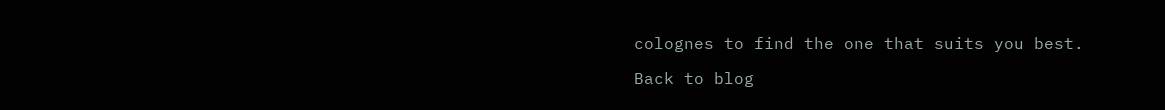colognes to find the one that suits you best.

Back to blog